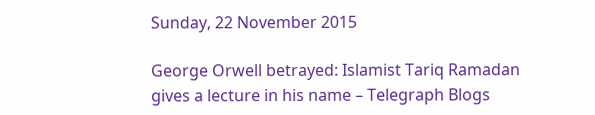Sunday, 22 November 2015

George Orwell betrayed: Islamist Tariq Ramadan gives a lecture in his name – Telegraph Blogs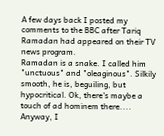A few days back I posted my comments to the BBC after Tariq Ramadan had appeared on their TV news program.
Ramadan is a snake. I called him "unctuous" and "oleaginous". Silkily smooth, he is, beguiling, but hypocritical. Ok, there's maybe a touch of ad hominem there....
Anyway, I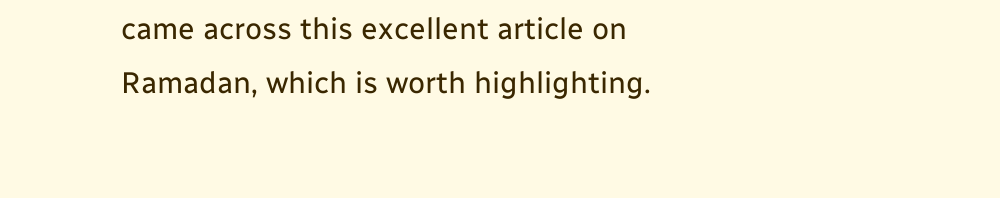came across this excellent article on Ramadan, which is worth highlighting.